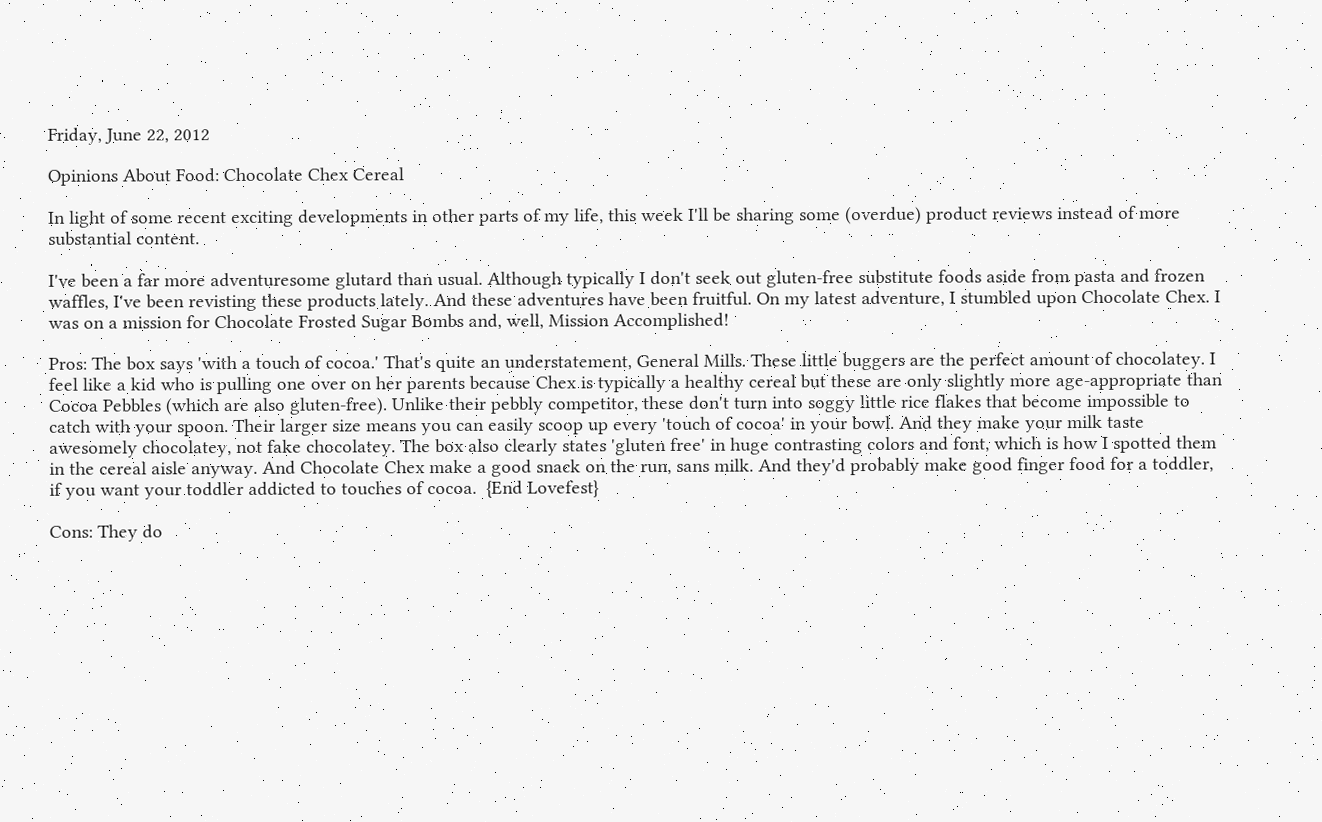Friday, June 22, 2012

Opinions About Food: Chocolate Chex Cereal

In light of some recent exciting developments in other parts of my life, this week I'll be sharing some (overdue) product reviews instead of more substantial content.

I've been a far more adventuresome glutard than usual. Although typically I don't seek out gluten-free substitute foods aside from pasta and frozen waffles, I've been revisting these products lately. And these adventures have been fruitful. On my latest adventure, I stumbled upon Chocolate Chex. I was on a mission for Chocolate Frosted Sugar Bombs and, well, Mission Accomplished!

Pros: The box says 'with a touch of cocoa.' That's quite an understatement, General Mills. These little buggers are the perfect amount of chocolatey. I feel like a kid who is pulling one over on her parents because Chex is typically a healthy cereal but these are only slightly more age-appropriate than Cocoa Pebbles (which are also gluten-free). Unlike their pebbly competitor, these don't turn into soggy little rice flakes that become impossible to catch with your spoon. Their larger size means you can easily scoop up every 'touch of cocoa' in your bowl. And they make your milk taste awesomely chocolatey, not fake chocolatey. The box also clearly states 'gluten free' in huge contrasting colors and font, which is how I spotted them in the cereal aisle anyway. And Chocolate Chex make a good snack on the run, sans milk. And they'd probably make good finger food for a toddler, if you want your toddler addicted to touches of cocoa.  {End Lovefest}

Cons: They do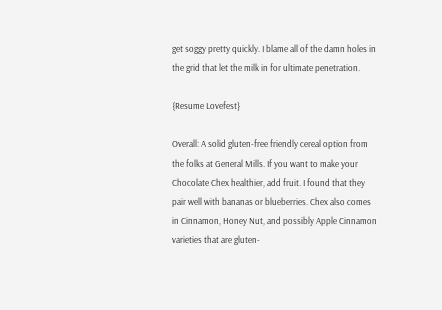get soggy pretty quickly. I blame all of the damn holes in the grid that let the milk in for ultimate penetration.

{Resume Lovefest}

Overall: A solid gluten-free friendly cereal option from the folks at General Mills. If you want to make your Chocolate Chex healthier, add fruit. I found that they pair well with bananas or blueberries. Chex also comes in Cinnamon, Honey Nut, and possibly Apple Cinnamon varieties that are gluten-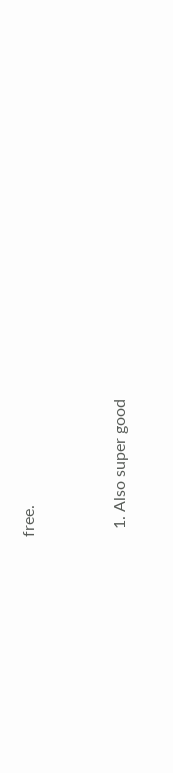free.


  1. Also super good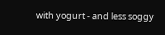with yogurt - and less soggy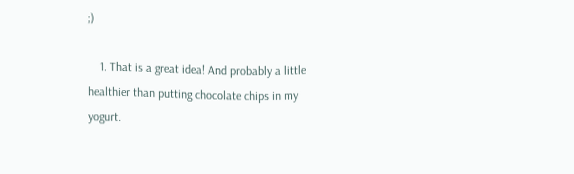;)

    1. That is a great idea! And probably a little healthier than putting chocolate chips in my yogurt.